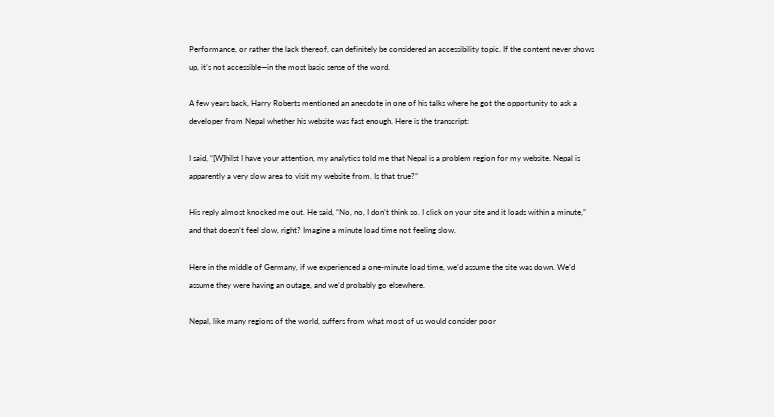Performance, or rather the lack thereof, can definitely be considered an accessibility topic. If the content never shows up, it’s not accessible—in the most basic sense of the word.

A few years back, Harry Roberts mentioned an anecdote in one of his talks where he got the opportunity to ask a developer from Nepal whether his website was fast enough. Here is the transcript:

I said, “[W]hilst I have your attention, my analytics told me that Nepal is a problem region for my website. Nepal is apparently a very slow area to visit my website from. Is that true?”

His reply almost knocked me out. He said, “No, no, I don’t think so. I click on your site and it loads within a minute,” and that doesn’t feel slow, right? Imagine a minute load time not feeling slow.

Here in the middle of Germany, if we experienced a one-minute load time, we’d assume the site was down. We’d assume they were having an outage, and we’d probably go elsewhere.

Nepal, like many regions of the world, suffers from what most of us would consider poor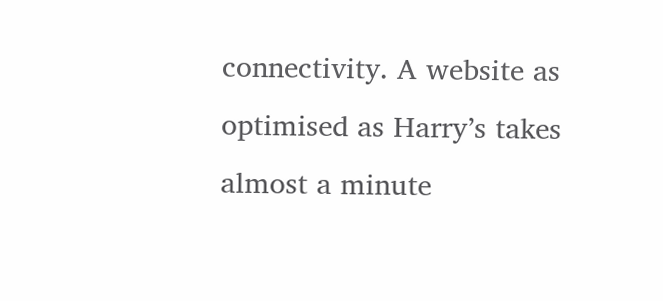connectivity. A website as optimised as Harry’s takes almost a minute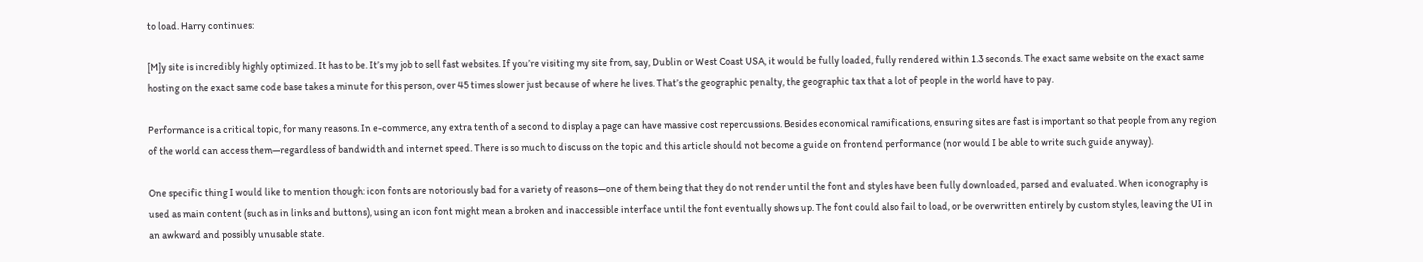to load. Harry continues:

[M]y site is incredibly highly optimized. It has to be. It’s my job to sell fast websites. If you’re visiting my site from, say, Dublin or West Coast USA, it would be fully loaded, fully rendered within 1.3 seconds. The exact same website on the exact same hosting on the exact same code base takes a minute for this person, over 45 times slower just because of where he lives. That’s the geographic penalty, the geographic tax that a lot of people in the world have to pay.

Performance is a critical topic, for many reasons. In e-commerce, any extra tenth of a second to display a page can have massive cost repercussions. Besides economical ramifications, ensuring sites are fast is important so that people from any region of the world can access them—regardless of bandwidth and internet speed. There is so much to discuss on the topic and this article should not become a guide on frontend performance (nor would I be able to write such guide anyway).

One specific thing I would like to mention though: icon fonts are notoriously bad for a variety of reasons—one of them being that they do not render until the font and styles have been fully downloaded, parsed and evaluated. When iconography is used as main content (such as in links and buttons), using an icon font might mean a broken and inaccessible interface until the font eventually shows up. The font could also fail to load, or be overwritten entirely by custom styles, leaving the UI in an awkward and possibly unusable state.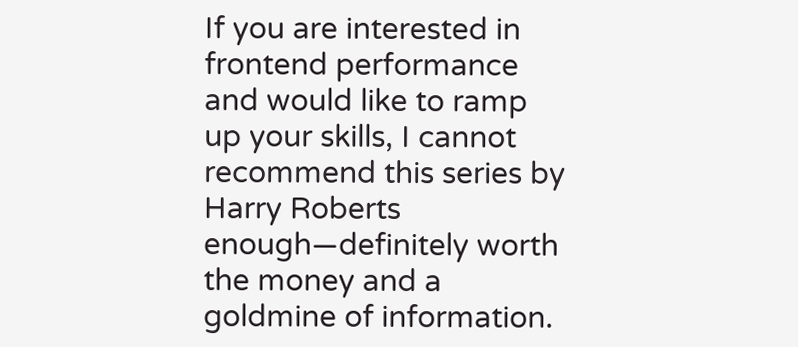If you are interested in frontend performance and would like to ramp up your skills, I cannot recommend this series by Harry Roberts enough—definitely worth the money and a goldmine of information.